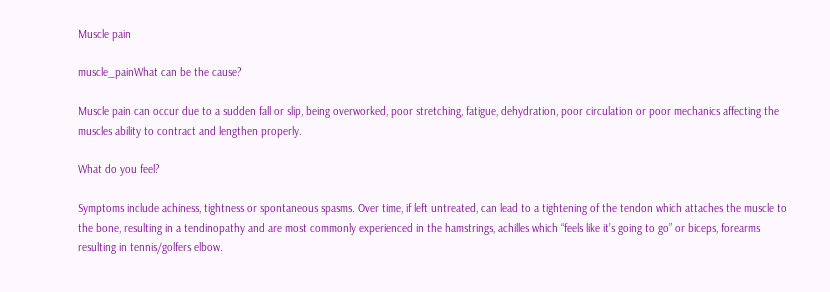Muscle pain

muscle_painWhat can be the cause?

Muscle pain can occur due to a sudden fall or slip, being overworked, poor stretching, fatigue, dehydration, poor circulation or poor mechanics affecting the muscles ability to contract and lengthen properly.

What do you feel?

Symptoms include achiness, tightness or spontaneous spasms. Over time, if left untreated, can lead to a tightening of the tendon which attaches the muscle to the bone, resulting in a tendinopathy and are most commonly experienced in the hamstrings, achilles which “feels like it’s going to go” or biceps, forearms resulting in tennis/golfers elbow.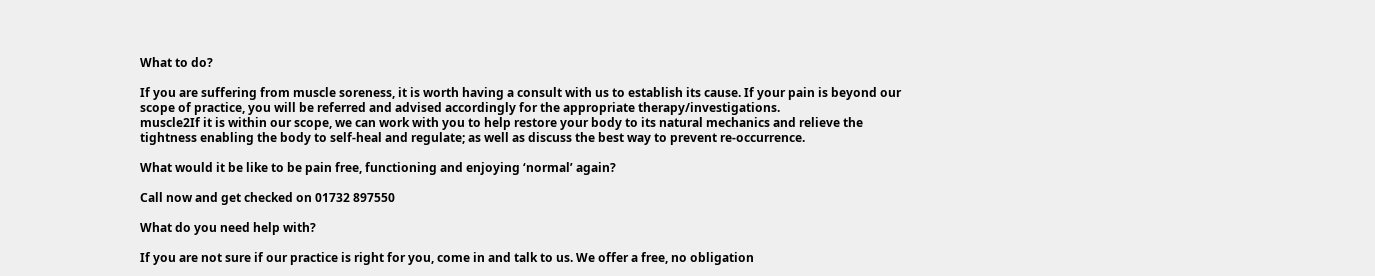What to do?

If you are suffering from muscle soreness, it is worth having a consult with us to establish its cause. If your pain is beyond our scope of practice, you will be referred and advised accordingly for the appropriate therapy/investigations.
muscle2If it is within our scope, we can work with you to help restore your body to its natural mechanics and relieve the tightness enabling the body to self-heal and regulate; as well as discuss the best way to prevent re-occurrence.

What would it be like to be pain free, functioning and enjoying ‘normal’ again?

Call now and get checked on 01732 897550

What do you need help with?

If you are not sure if our practice is right for you, come in and talk to us. We offer a free, no obligation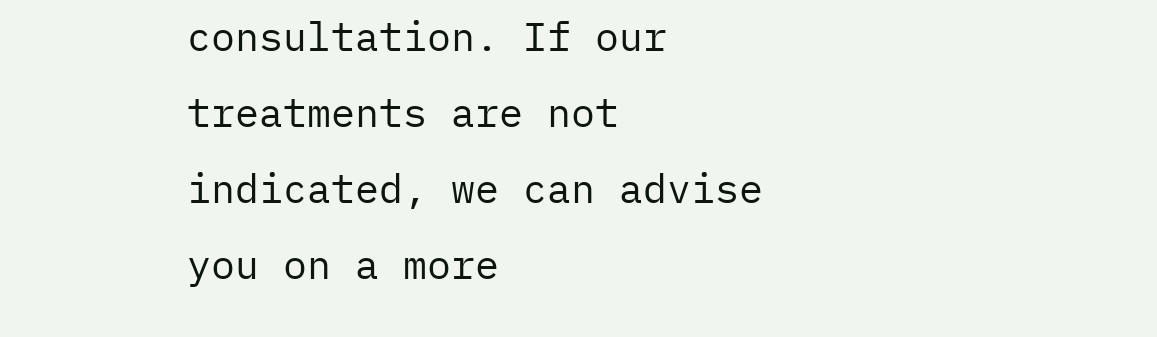consultation. If our treatments are not indicated, we can advise you on a more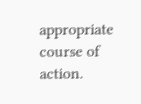appropriate course of action.